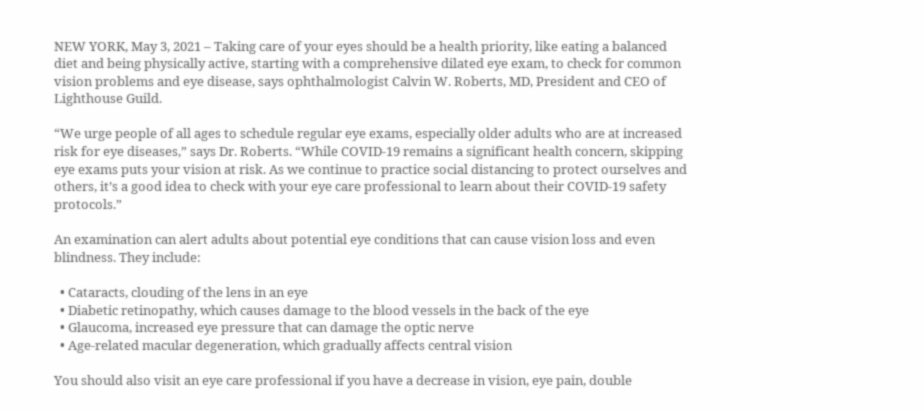NEW YORK, May 3, 2021 – Taking care of your eyes should be a health priority, like eating a balanced diet and being physically active, starting with a comprehensive dilated eye exam, to check for common vision problems and eye disease, says ophthalmologist Calvin W. Roberts, MD, President and CEO of Lighthouse Guild.

“We urge people of all ages to schedule regular eye exams, especially older adults who are at increased risk for eye diseases,” says Dr. Roberts. “While COVID-19 remains a significant health concern, skipping eye exams puts your vision at risk. As we continue to practice social distancing to protect ourselves and others, it’s a good idea to check with your eye care professional to learn about their COVID-19 safety protocols.”

An examination can alert adults about potential eye conditions that can cause vision loss and even blindness. They include:

  • Cataracts, clouding of the lens in an eye
  • Diabetic retinopathy, which causes damage to the blood vessels in the back of the eye
  • Glaucoma, increased eye pressure that can damage the optic nerve
  • Age-related macular degeneration, which gradually affects central vision

You should also visit an eye care professional if you have a decrease in vision, eye pain, double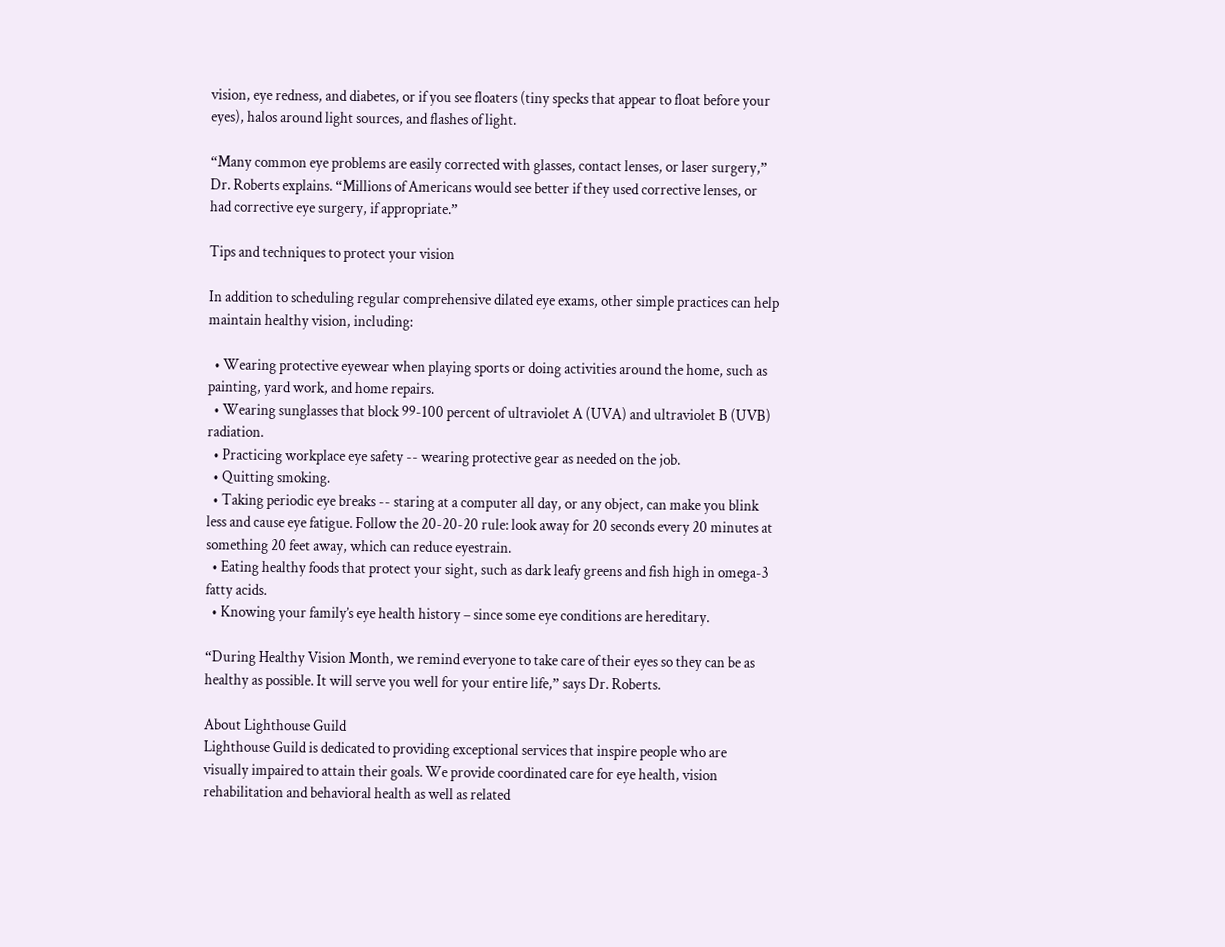vision, eye redness, and diabetes, or if you see floaters (tiny specks that appear to float before your eyes), halos around light sources, and flashes of light.

“Many common eye problems are easily corrected with glasses, contact lenses, or laser surgery,” Dr. Roberts explains. “Millions of Americans would see better if they used corrective lenses, or had corrective eye surgery, if appropriate.”

Tips and techniques to protect your vision

In addition to scheduling regular comprehensive dilated eye exams, other simple practices can help maintain healthy vision, including:

  • Wearing protective eyewear when playing sports or doing activities around the home, such as painting, yard work, and home repairs.
  • Wearing sunglasses that block 99-100 percent of ultraviolet A (UVA) and ultraviolet B (UVB) radiation.
  • Practicing workplace eye safety -- wearing protective gear as needed on the job.
  • Quitting smoking.
  • Taking periodic eye breaks -- staring at a computer all day, or any object, can make you blink less and cause eye fatigue. Follow the 20-20-20 rule: look away for 20 seconds every 20 minutes at something 20 feet away, which can reduce eyestrain.
  • Eating healthy foods that protect your sight, such as dark leafy greens and fish high in omega-3 fatty acids.
  • Knowing your family’s eye health history – since some eye conditions are hereditary.

“During Healthy Vision Month, we remind everyone to take care of their eyes so they can be as healthy as possible. It will serve you well for your entire life,” says Dr. Roberts.

About Lighthouse Guild
Lighthouse Guild is dedicated to providing exceptional services that inspire people who are visually impaired to attain their goals. We provide coordinated care for eye health, vision rehabilitation and behavioral health as well as related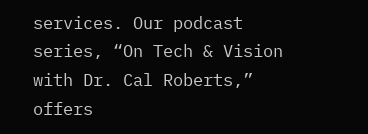services. Our podcast series, “On Tech & Vision with Dr. Cal Roberts,” offers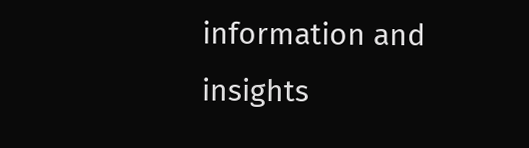information and insights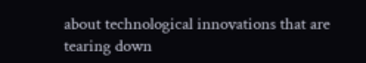about technological innovations that are tearing down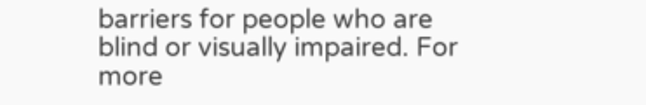barriers for people who are blind or visually impaired. For more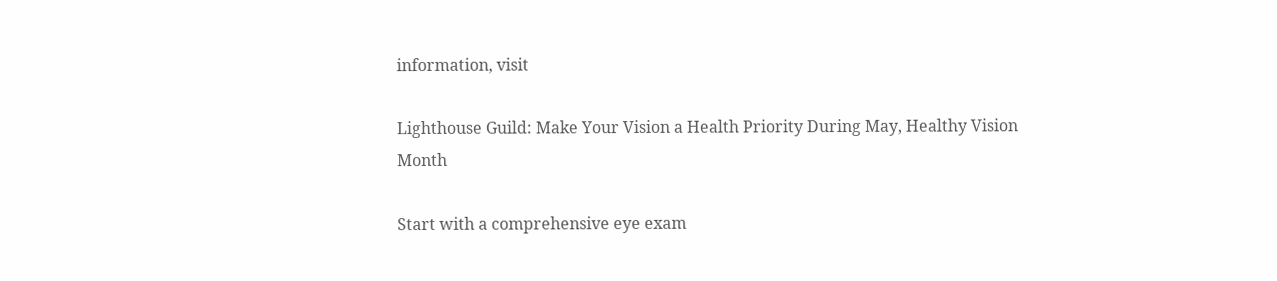information, visit

Lighthouse Guild: Make Your Vision a Health Priority During May, Healthy Vision Month

Start with a comprehensive eye exam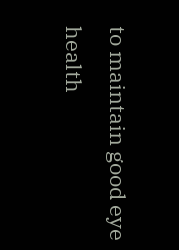to maintain good eye health